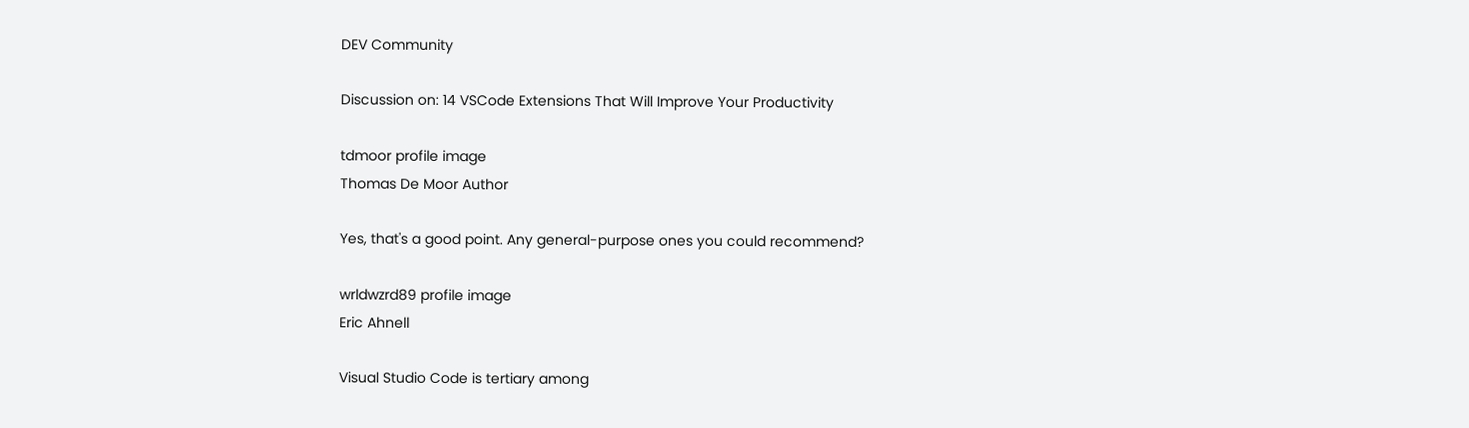DEV Community

Discussion on: 14 VSCode Extensions That Will Improve Your Productivity

tdmoor profile image
Thomas De Moor Author

Yes, that's a good point. Any general-purpose ones you could recommend?

wrldwzrd89 profile image
Eric Ahnell

Visual Studio Code is tertiary among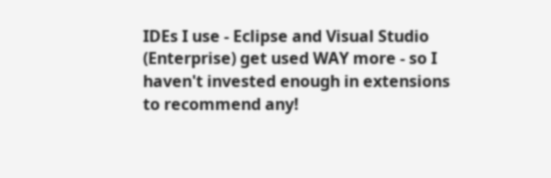IDEs I use - Eclipse and Visual Studio (Enterprise) get used WAY more - so I haven't invested enough in extensions to recommend any!